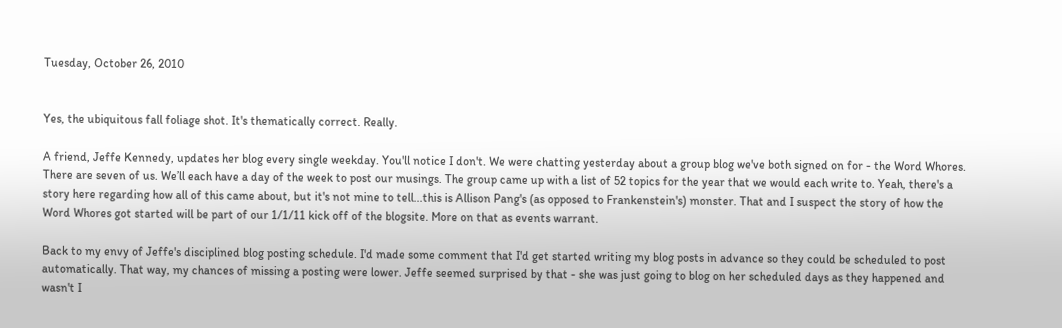Tuesday, October 26, 2010


Yes, the ubiquitous fall foliage shot. It's thematically correct. Really.

A friend, Jeffe Kennedy, updates her blog every single weekday. You'll notice I don't. We were chatting yesterday about a group blog we've both signed on for - the Word Whores. There are seven of us. We’ll each have a day of the week to post our musings. The group came up with a list of 52 topics for the year that we would each write to. Yeah, there's a story here regarding how all of this came about, but it's not mine to tell...this is Allison Pang's (as opposed to Frankenstein's) monster. That and I suspect the story of how the Word Whores got started will be part of our 1/1/11 kick off of the blogsite. More on that as events warrant.

Back to my envy of Jeffe's disciplined blog posting schedule. I'd made some comment that I'd get started writing my blog posts in advance so they could be scheduled to post automatically. That way, my chances of missing a posting were lower. Jeffe seemed surprised by that - she was just going to blog on her scheduled days as they happened and wasn't I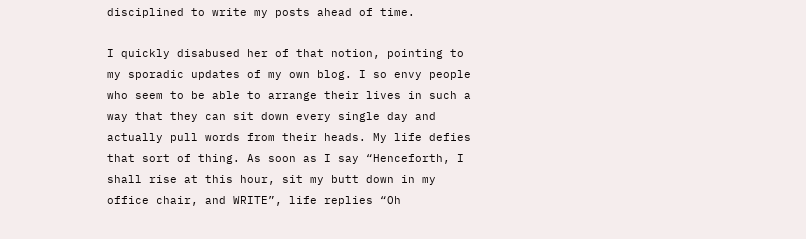disciplined to write my posts ahead of time.

I quickly disabused her of that notion, pointing to my sporadic updates of my own blog. I so envy people who seem to be able to arrange their lives in such a way that they can sit down every single day and actually pull words from their heads. My life defies that sort of thing. As soon as I say “Henceforth, I shall rise at this hour, sit my butt down in my office chair, and WRITE”, life replies “Oh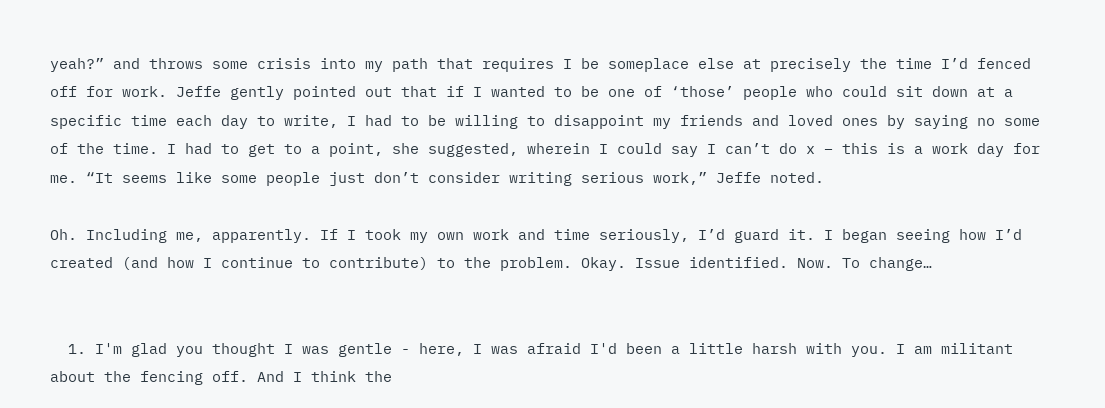yeah?” and throws some crisis into my path that requires I be someplace else at precisely the time I’d fenced off for work. Jeffe gently pointed out that if I wanted to be one of ‘those’ people who could sit down at a specific time each day to write, I had to be willing to disappoint my friends and loved ones by saying no some of the time. I had to get to a point, she suggested, wherein I could say I can’t do x – this is a work day for me. “It seems like some people just don’t consider writing serious work,” Jeffe noted.

Oh. Including me, apparently. If I took my own work and time seriously, I’d guard it. I began seeing how I’d created (and how I continue to contribute) to the problem. Okay. Issue identified. Now. To change…


  1. I'm glad you thought I was gentle - here, I was afraid I'd been a little harsh with you. I am militant about the fencing off. And I think the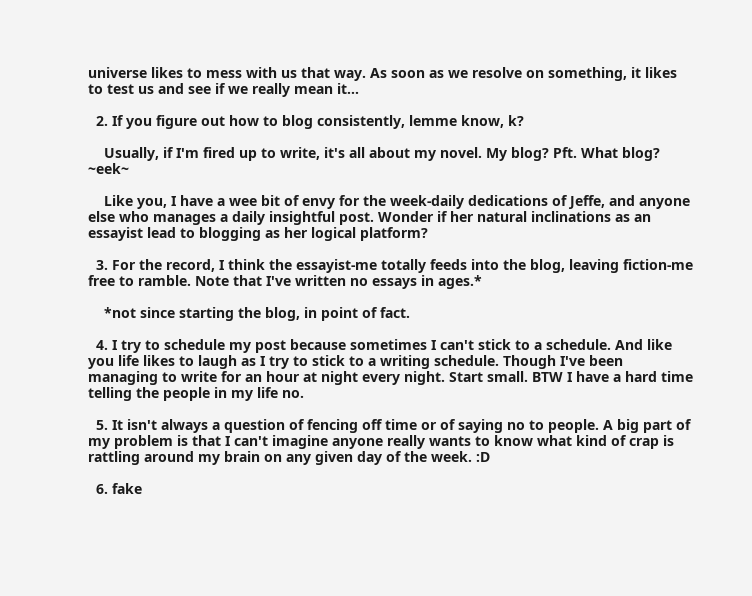universe likes to mess with us that way. As soon as we resolve on something, it likes to test us and see if we really mean it...

  2. If you figure out how to blog consistently, lemme know, k?

    Usually, if I'm fired up to write, it's all about my novel. My blog? Pft. What blog? ~eek~

    Like you, I have a wee bit of envy for the week-daily dedications of Jeffe, and anyone else who manages a daily insightful post. Wonder if her natural inclinations as an essayist lead to blogging as her logical platform?

  3. For the record, I think the essayist-me totally feeds into the blog, leaving fiction-me free to ramble. Note that I've written no essays in ages.*

    *not since starting the blog, in point of fact.

  4. I try to schedule my post because sometimes I can't stick to a schedule. And like you life likes to laugh as I try to stick to a writing schedule. Though I've been managing to write for an hour at night every night. Start small. BTW I have a hard time telling the people in my life no.

  5. It isn't always a question of fencing off time or of saying no to people. A big part of my problem is that I can't imagine anyone really wants to know what kind of crap is rattling around my brain on any given day of the week. :D

  6. fake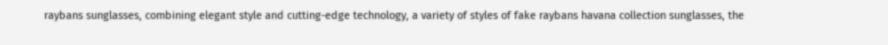raybans sunglasses, combining elegant style and cutting-edge technology, a variety of styles of fake raybans havana collection sunglasses, the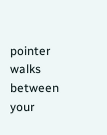pointer walks between your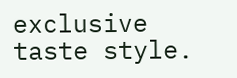exclusive taste style.